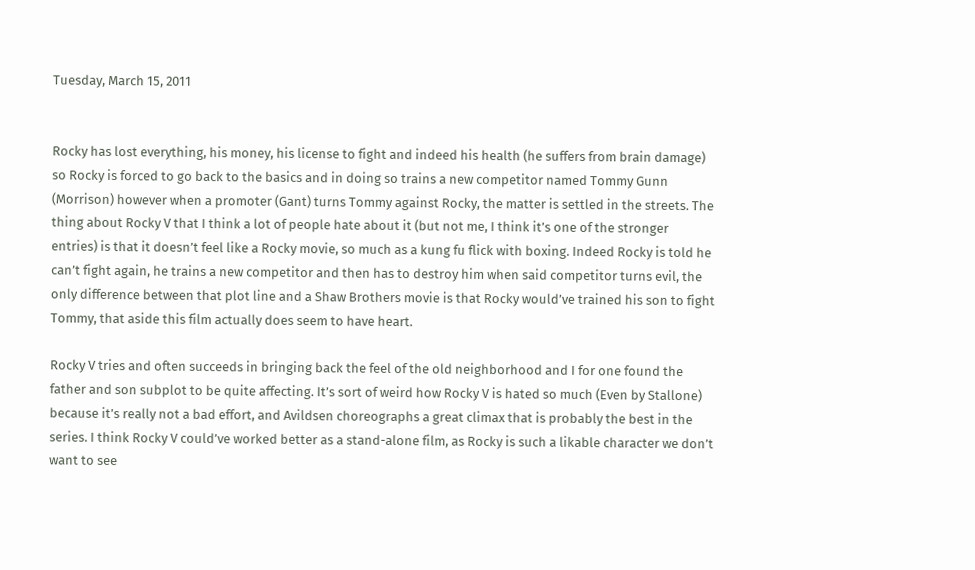Tuesday, March 15, 2011


Rocky has lost everything, his money, his license to fight and indeed his health (he suffers from brain damage) so Rocky is forced to go back to the basics and in doing so trains a new competitor named Tommy Gunn (Morrison) however when a promoter (Gant) turns Tommy against Rocky, the matter is settled in the streets. The thing about Rocky V that I think a lot of people hate about it (but not me, I think it’s one of the stronger entries) is that it doesn’t feel like a Rocky movie, so much as a kung fu flick with boxing. Indeed Rocky is told he can’t fight again, he trains a new competitor and then has to destroy him when said competitor turns evil, the only difference between that plot line and a Shaw Brothers movie is that Rocky would’ve trained his son to fight Tommy, that aside this film actually does seem to have heart.

Rocky V tries and often succeeds in bringing back the feel of the old neighborhood and I for one found the father and son subplot to be quite affecting. It’s sort of weird how Rocky V is hated so much (Even by Stallone) because it’s really not a bad effort, and Avildsen choreographs a great climax that is probably the best in the series. I think Rocky V could’ve worked better as a stand-alone film, as Rocky is such a likable character we don’t want to see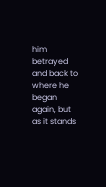him betrayed and back to where he began again, but as it stands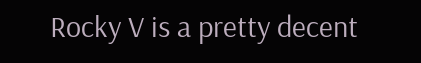Rocky V is a pretty decent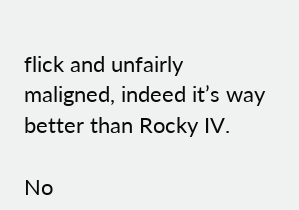flick and unfairly maligned, indeed it’s way better than Rocky IV.

No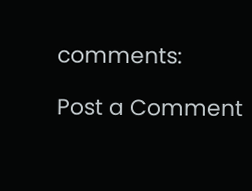comments:

Post a Comment